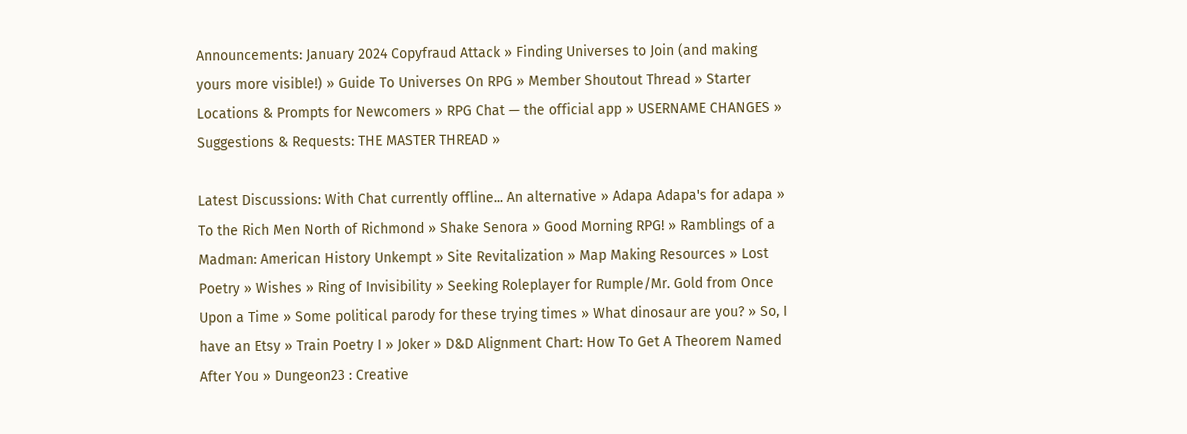Announcements: January 2024 Copyfraud Attack » Finding Universes to Join (and making yours more visible!) » Guide To Universes On RPG » Member Shoutout Thread » Starter Locations & Prompts for Newcomers » RPG Chat — the official app » USERNAME CHANGES » Suggestions & Requests: THE MASTER THREAD »

Latest Discussions: With Chat currently offline... An alternative » Adapa Adapa's for adapa » To the Rich Men North of Richmond » Shake Senora » Good Morning RPG! » Ramblings of a Madman: American History Unkempt » Site Revitalization » Map Making Resources » Lost Poetry » Wishes » Ring of Invisibility » Seeking Roleplayer for Rumple/Mr. Gold from Once Upon a Time » Some political parody for these trying times » What dinosaur are you? » So, I have an Etsy » Train Poetry I » Joker » D&D Alignment Chart: How To Get A Theorem Named After You » Dungeon23 : Creative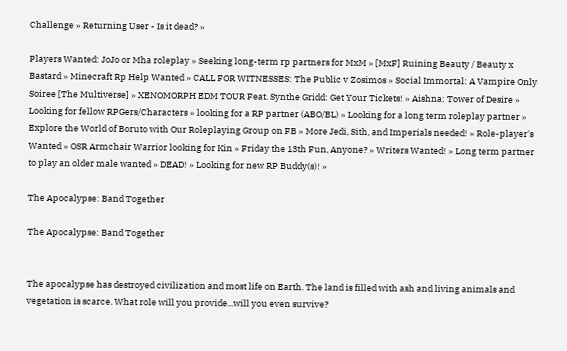Challenge » Returning User - Is it dead? »

Players Wanted: JoJo or Mha roleplay » Seeking long-term rp partners for MxM » [MxF] Ruining Beauty / Beauty x Bastard » Minecraft Rp Help Wanted » CALL FOR WITNESSES: The Public v Zosimos » Social Immortal: A Vampire Only Soiree [The Multiverse] » XENOMORPH EDM TOUR Feat. Synthe Gridd: Get Your Tickets! » Aishna: Tower of Desire » Looking for fellow RPGers/Characters » looking for a RP partner (ABO/BL) » Looking for a long term roleplay partner » Explore the World of Boruto with Our Roleplaying Group on FB » More Jedi, Sith, and Imperials needed! » Role-player's Wanted » OSR Armchair Warrior looking for Kin » Friday the 13th Fun, Anyone? » Writers Wanted! » Long term partner to play an older male wanted » DEAD! » Looking for new RP Buddy(s)! »

The Apocalypse: Band Together

The Apocalypse: Band Together


The apocalypse has destroyed civilization and most life on Earth. The land is filled with ash and living animals and vegetation is scarce. What role will you provide...will you even survive?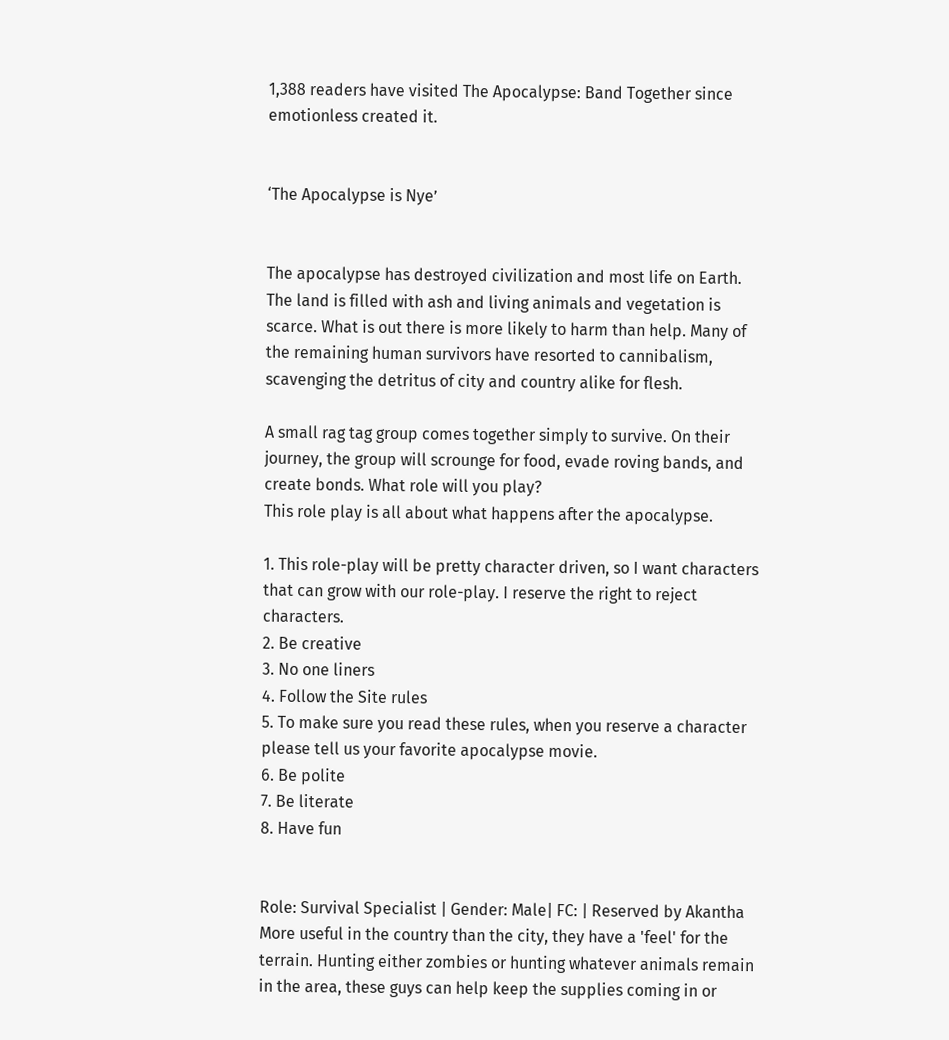1,388 readers have visited The Apocalypse: Band Together since emotionless created it.


‘The Apocalypse is Nye’


The apocalypse has destroyed civilization and most life on Earth. The land is filled with ash and living animals and vegetation is scarce. What is out there is more likely to harm than help. Many of the remaining human survivors have resorted to cannibalism, scavenging the detritus of city and country alike for flesh.

A small rag tag group comes together simply to survive. On their journey, the group will scrounge for food, evade roving bands, and create bonds. What role will you play?
This role play is all about what happens after the apocalypse.

1. This role-play will be pretty character driven, so I want characters that can grow with our role-play. I reserve the right to reject characters.
2. Be creative
3. No one liners
4. Follow the Site rules
5. To make sure you read these rules, when you reserve a character please tell us your favorite apocalypse movie.
6. Be polite
7. Be literate
8. Have fun


Role: Survival Specialist | Gender: Male| FC: | Reserved by Akantha
More useful in the country than the city, they have a 'feel' for the terrain. Hunting either zombies or hunting whatever animals remain in the area, these guys can help keep the supplies coming in or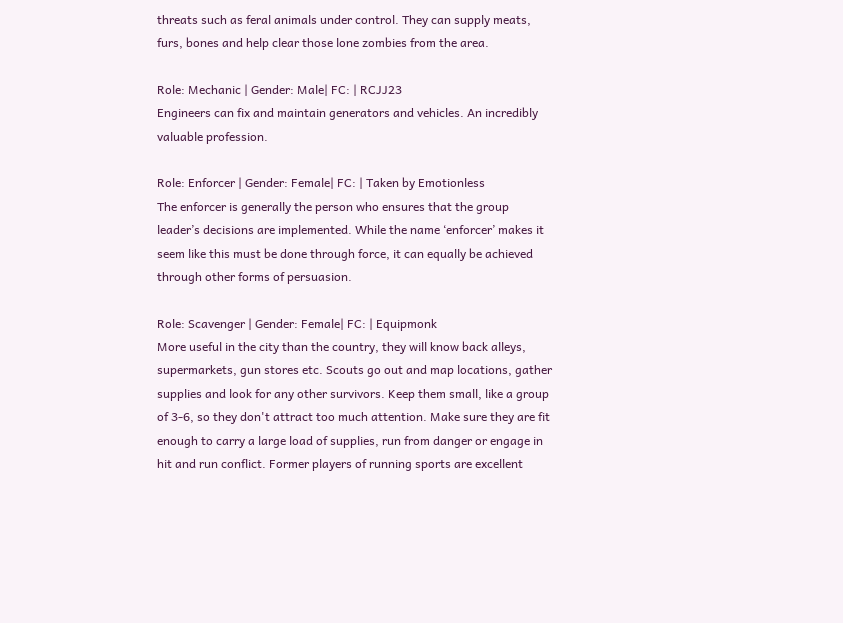threats such as feral animals under control. They can supply meats, furs, bones and help clear those lone zombies from the area.

Role: Mechanic | Gender: Male| FC: | RCJJ23
Engineers can fix and maintain generators and vehicles. An incredibly valuable profession.

Role: Enforcer | Gender: Female| FC: | Taken by Emotionless
The enforcer is generally the person who ensures that the group leader’s decisions are implemented. While the name ‘enforcer’ makes it seem like this must be done through force, it can equally be achieved through other forms of persuasion.

Role: Scavenger | Gender: Female| FC: | Equipmonk
More useful in the city than the country, they will know back alleys, supermarkets, gun stores etc. Scouts go out and map locations, gather supplies and look for any other survivors. Keep them small, like a group of 3-6, so they don't attract too much attention. Make sure they are fit enough to carry a large load of supplies, run from danger or engage in hit and run conflict. Former players of running sports are excellent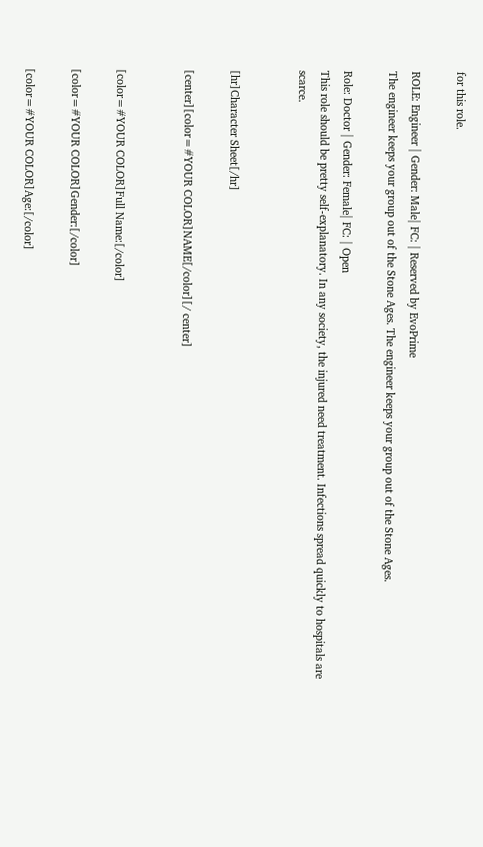for this role.

ROLE: Engineer | Gender: Male| FC: | Reserved by EvoPrime
The engineer keeps your group out of the Stone Ages. The engineer keeps your group out of the Stone Ages.

Role: Doctor | Gender: Female| FC: | Open
This role should be pretty self-explanatory. In any society, the injured need treatment. Infections spread quickly to hospitals are scarce.


[hr]Character Sheet[/hr]

[center][color=#YOUR COLOR]NAME[/color][/ center]


[color=#YOUR COLOR]Full Name:[/color]

[color=#YOUR COLOR]Gender:[/color]

[color=#YOUR COLOR]Age:[/color]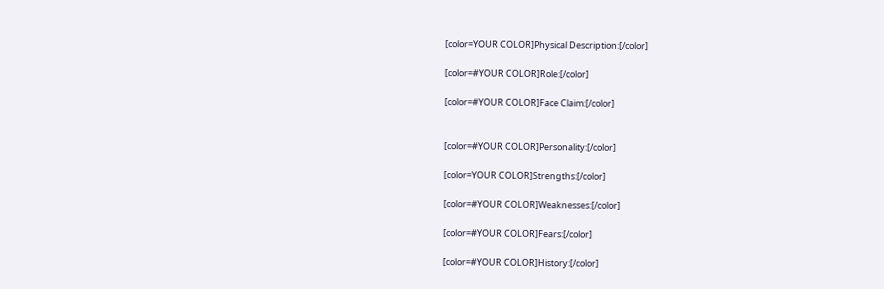[color=YOUR COLOR]Physical Description:[/color]

[color=#YOUR COLOR]Role:[/color]

[color=#YOUR COLOR]Face Claim:[/color]


[color=#YOUR COLOR]Personality:[/color]

[color=YOUR COLOR]Strengths:[/color]

[color=#YOUR COLOR]Weaknesses:[/color]

[color=#YOUR COLOR]Fears:[/color]

[color=#YOUR COLOR]History:[/color]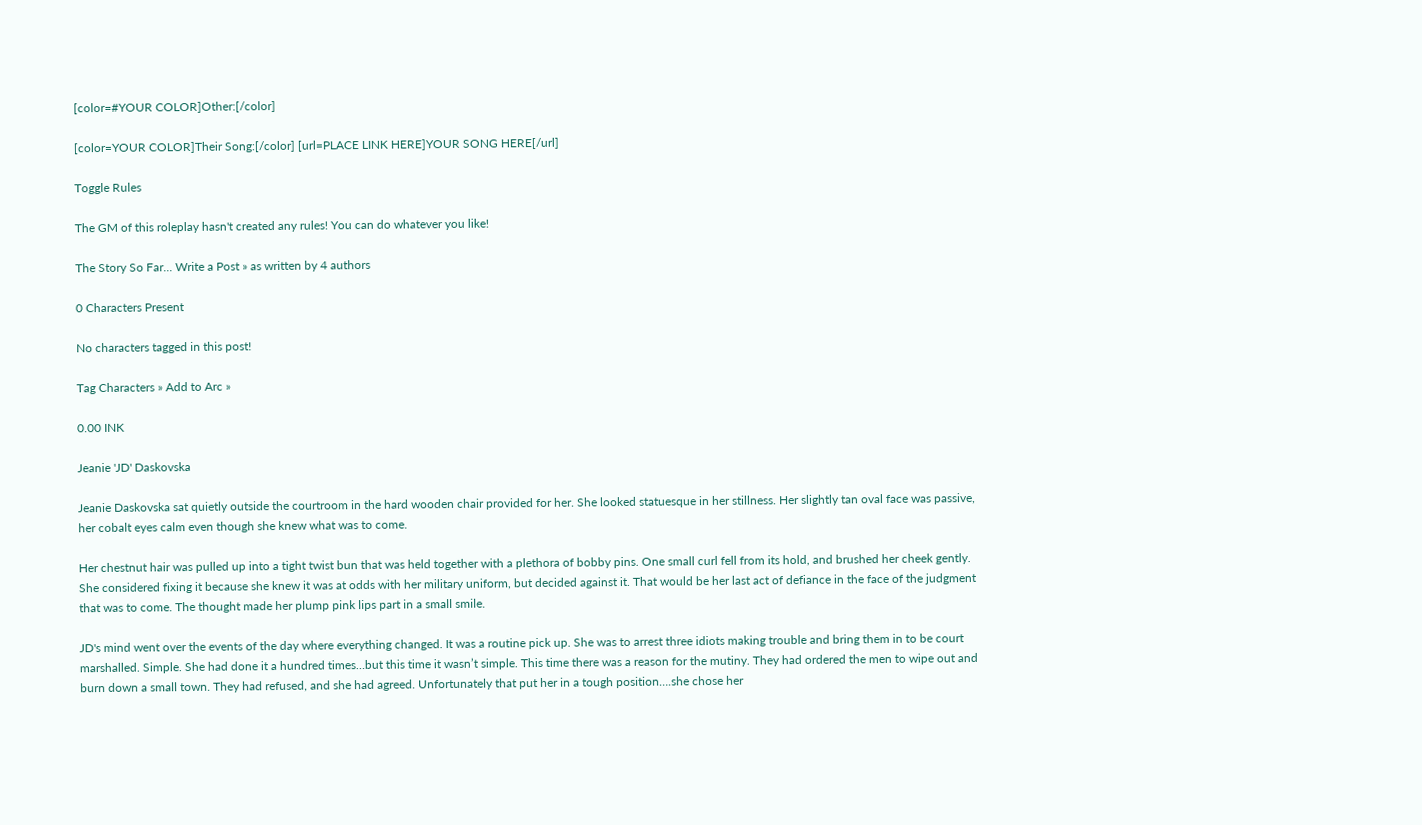[color=#YOUR COLOR]Other:[/color]

[color=YOUR COLOR]Their Song:[/color] [url=PLACE LINK HERE]YOUR SONG HERE[/url]

Toggle Rules

The GM of this roleplay hasn't created any rules! You can do whatever you like!

The Story So Far... Write a Post » as written by 4 authors

0 Characters Present

No characters tagged in this post!

Tag Characters » Add to Arc »

0.00 INK

Jeanie 'JD' Daskovska

Jeanie Daskovska sat quietly outside the courtroom in the hard wooden chair provided for her. She looked statuesque in her stillness. Her slightly tan oval face was passive, her cobalt eyes calm even though she knew what was to come.

Her chestnut hair was pulled up into a tight twist bun that was held together with a plethora of bobby pins. One small curl fell from its hold, and brushed her cheek gently. She considered fixing it because she knew it was at odds with her military uniform, but decided against it. That would be her last act of defiance in the face of the judgment that was to come. The thought made her plump pink lips part in a small smile.

JD's mind went over the events of the day where everything changed. It was a routine pick up. She was to arrest three idiots making trouble and bring them in to be court marshalled. Simple. She had done it a hundred times…but this time it wasn’t simple. This time there was a reason for the mutiny. They had ordered the men to wipe out and burn down a small town. They had refused, and she had agreed. Unfortunately that put her in a tough position….she chose her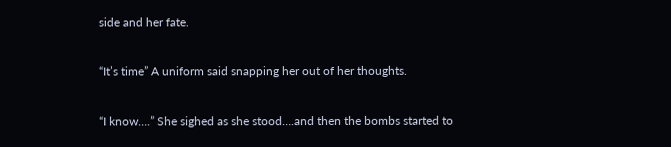side and her fate.

“It’s time” A uniform said snapping her out of her thoughts.

“I know….” She sighed as she stood….and then the bombs started to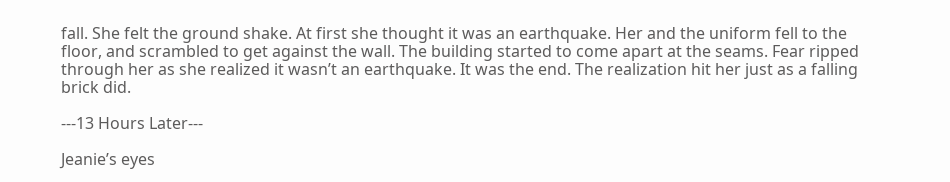fall. She felt the ground shake. At first she thought it was an earthquake. Her and the uniform fell to the floor, and scrambled to get against the wall. The building started to come apart at the seams. Fear ripped through her as she realized it wasn’t an earthquake. It was the end. The realization hit her just as a falling brick did.

---13 Hours Later---

Jeanie’s eyes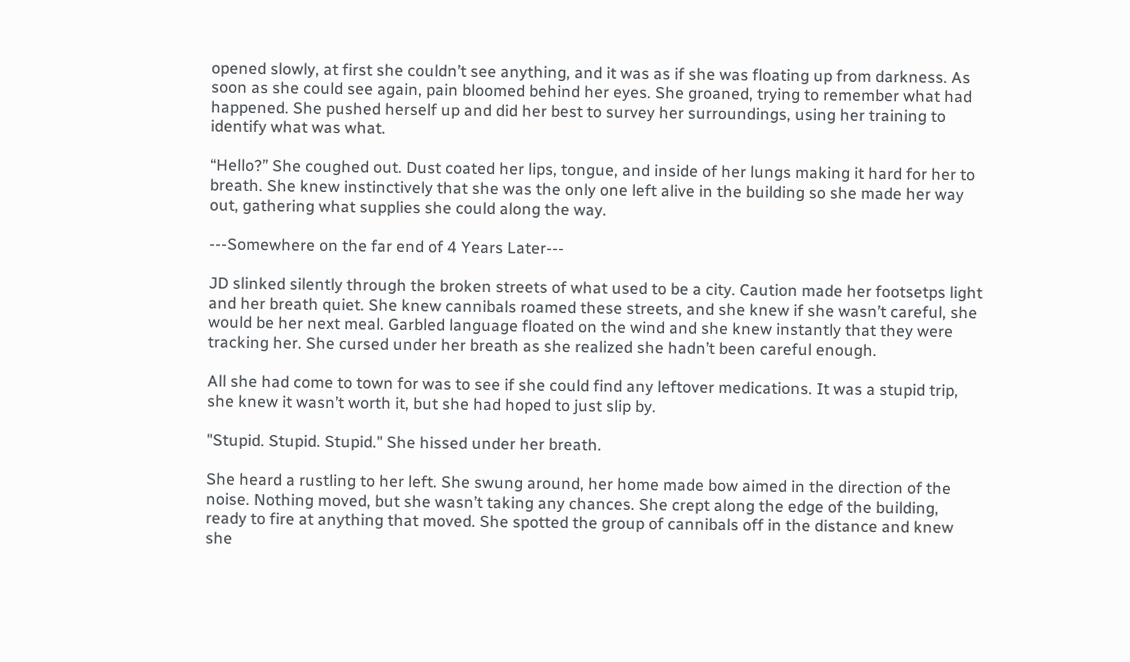opened slowly, at first she couldn’t see anything, and it was as if she was floating up from darkness. As soon as she could see again, pain bloomed behind her eyes. She groaned, trying to remember what had happened. She pushed herself up and did her best to survey her surroundings, using her training to identify what was what.

“Hello?” She coughed out. Dust coated her lips, tongue, and inside of her lungs making it hard for her to breath. She knew instinctively that she was the only one left alive in the building so she made her way out, gathering what supplies she could along the way.

---Somewhere on the far end of 4 Years Later---

JD slinked silently through the broken streets of what used to be a city. Caution made her footsetps light and her breath quiet. She knew cannibals roamed these streets, and she knew if she wasn’t careful, she would be her next meal. Garbled language floated on the wind and she knew instantly that they were tracking her. She cursed under her breath as she realized she hadn’t been careful enough.

All she had come to town for was to see if she could find any leftover medications. It was a stupid trip, she knew it wasn’t worth it, but she had hoped to just slip by.

"Stupid. Stupid. Stupid." She hissed under her breath.

She heard a rustling to her left. She swung around, her home made bow aimed in the direction of the noise. Nothing moved, but she wasn’t taking any chances. She crept along the edge of the building, ready to fire at anything that moved. She spotted the group of cannibals off in the distance and knew she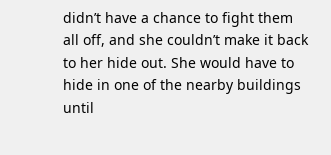didn’t have a chance to fight them all off, and she couldn’t make it back to her hide out. She would have to hide in one of the nearby buildings until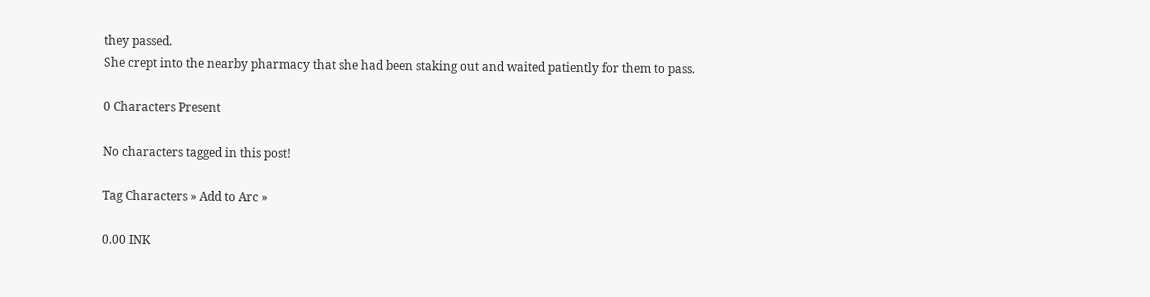they passed.
She crept into the nearby pharmacy that she had been staking out and waited patiently for them to pass.

0 Characters Present

No characters tagged in this post!

Tag Characters » Add to Arc »

0.00 INK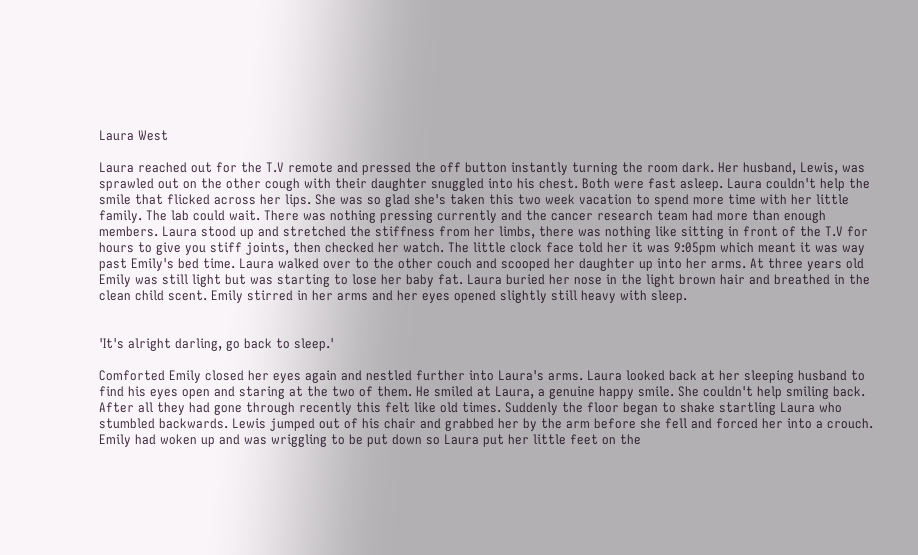Laura West

Laura reached out for the T.V remote and pressed the off button instantly turning the room dark. Her husband, Lewis, was sprawled out on the other cough with their daughter snuggled into his chest. Both were fast asleep. Laura couldn't help the smile that flicked across her lips. She was so glad she's taken this two week vacation to spend more time with her little family. The lab could wait. There was nothing pressing currently and the cancer research team had more than enough members. Laura stood up and stretched the stiffness from her limbs, there was nothing like sitting in front of the T.V for hours to give you stiff joints, then checked her watch. The little clock face told her it was 9:05pm which meant it was way past Emily's bed time. Laura walked over to the other couch and scooped her daughter up into her arms. At three years old Emily was still light but was starting to lose her baby fat. Laura buried her nose in the light brown hair and breathed in the clean child scent. Emily stirred in her arms and her eyes opened slightly still heavy with sleep.


'It's alright darling, go back to sleep.'

Comforted Emily closed her eyes again and nestled further into Laura's arms. Laura looked back at her sleeping husband to find his eyes open and staring at the two of them. He smiled at Laura, a genuine happy smile. She couldn't help smiling back. After all they had gone through recently this felt like old times. Suddenly the floor began to shake startling Laura who stumbled backwards. Lewis jumped out of his chair and grabbed her by the arm before she fell and forced her into a crouch. Emily had woken up and was wriggling to be put down so Laura put her little feet on the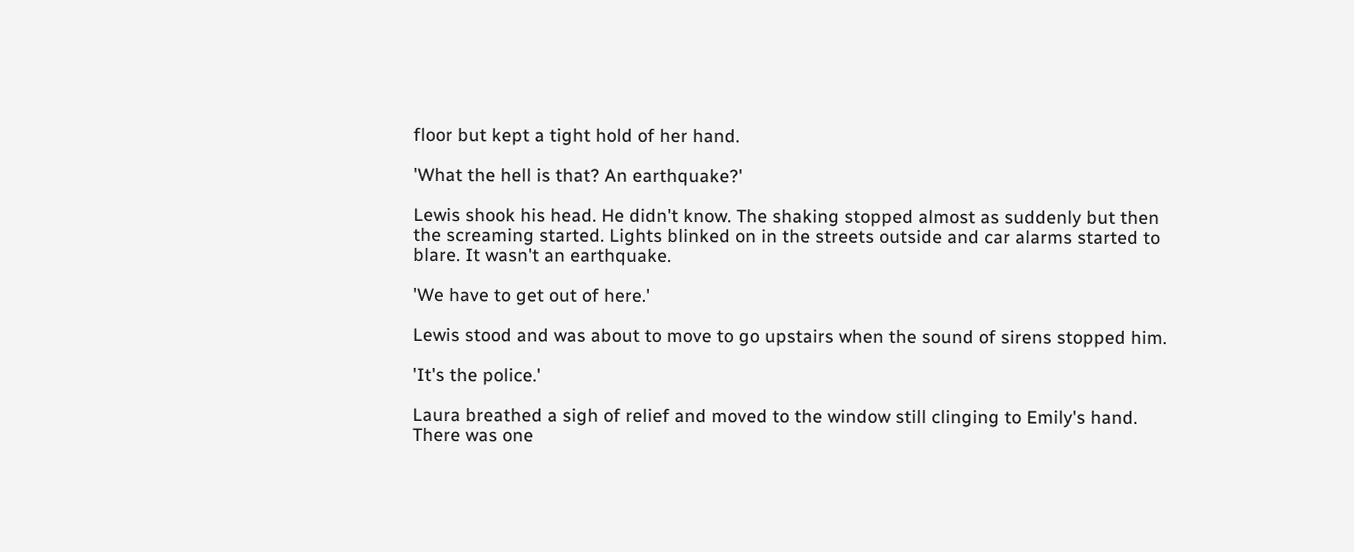floor but kept a tight hold of her hand.

'What the hell is that? An earthquake?'

Lewis shook his head. He didn't know. The shaking stopped almost as suddenly but then the screaming started. Lights blinked on in the streets outside and car alarms started to blare. It wasn't an earthquake.

'We have to get out of here.'

Lewis stood and was about to move to go upstairs when the sound of sirens stopped him.

'It's the police.'

Laura breathed a sigh of relief and moved to the window still clinging to Emily's hand. There was one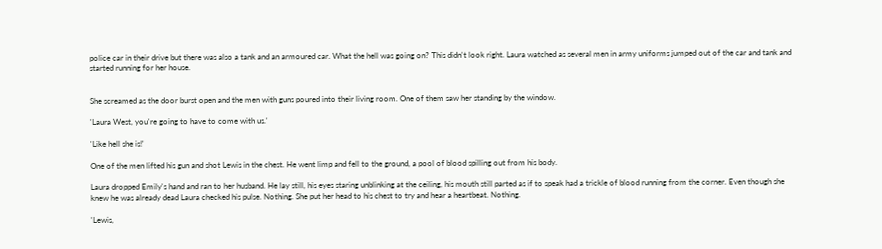police car in their drive but there was also a tank and an armoured car. What the hell was going on? This didn't look right. Laura watched as several men in army uniforms jumped out of the car and tank and started running for her house.


She screamed as the door burst open and the men with guns poured into their living room. One of them saw her standing by the window.

'Laura West, you're going to have to come with us.'

'Like hell she is!'

One of the men lifted his gun and shot Lewis in the chest. He went limp and fell to the ground, a pool of blood spilling out from his body.

Laura dropped Emily's hand and ran to her husband. He lay still, his eyes staring unblinking at the ceiling, his mouth still parted as if to speak had a trickle of blood running from the corner. Even though she knew he was already dead Laura checked his pulse. Nothing. She put her head to his chest to try and hear a heartbeat. Nothing.

'Lewis,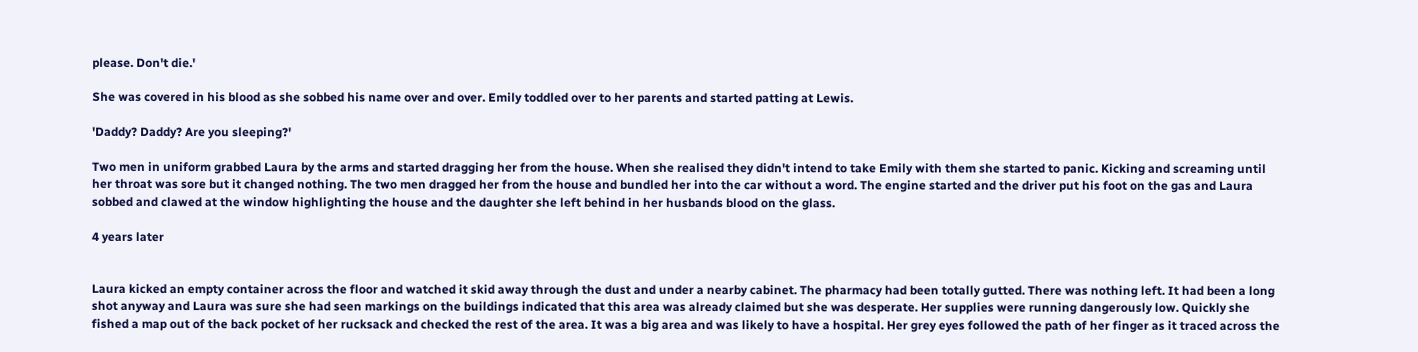please. Don't die.'

She was covered in his blood as she sobbed his name over and over. Emily toddled over to her parents and started patting at Lewis.

'Daddy? Daddy? Are you sleeping?'

Two men in uniform grabbed Laura by the arms and started dragging her from the house. When she realised they didn't intend to take Emily with them she started to panic. Kicking and screaming until her throat was sore but it changed nothing. The two men dragged her from the house and bundled her into the car without a word. The engine started and the driver put his foot on the gas and Laura sobbed and clawed at the window highlighting the house and the daughter she left behind in her husbands blood on the glass.

4 years later


Laura kicked an empty container across the floor and watched it skid away through the dust and under a nearby cabinet. The pharmacy had been totally gutted. There was nothing left. It had been a long shot anyway and Laura was sure she had seen markings on the buildings indicated that this area was already claimed but she was desperate. Her supplies were running dangerously low. Quickly she fished a map out of the back pocket of her rucksack and checked the rest of the area. It was a big area and was likely to have a hospital. Her grey eyes followed the path of her finger as it traced across the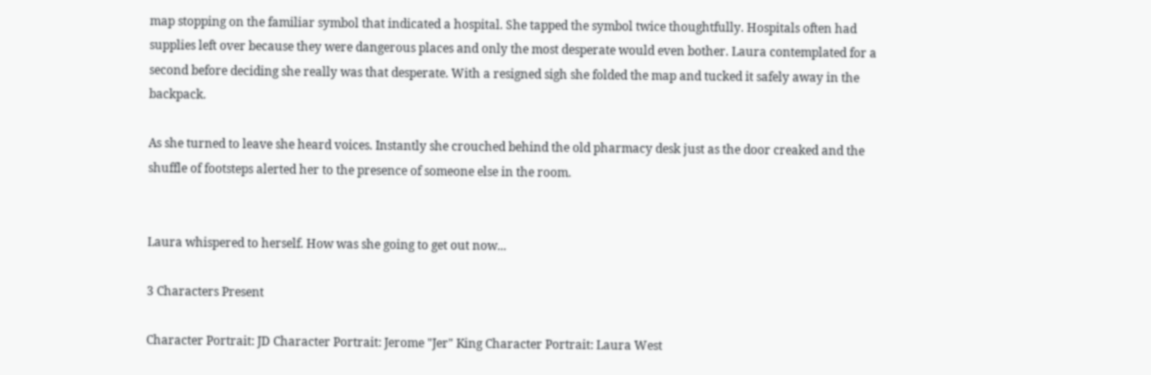map stopping on the familiar symbol that indicated a hospital. She tapped the symbol twice thoughtfully. Hospitals often had supplies left over because they were dangerous places and only the most desperate would even bother. Laura contemplated for a second before deciding she really was that desperate. With a resigned sigh she folded the map and tucked it safely away in the backpack.

As she turned to leave she heard voices. Instantly she crouched behind the old pharmacy desk just as the door creaked and the shuffle of footsteps alerted her to the presence of someone else in the room.


Laura whispered to herself. How was she going to get out now...

3 Characters Present

Character Portrait: JD Character Portrait: Jerome "Jer" King Character Portrait: Laura West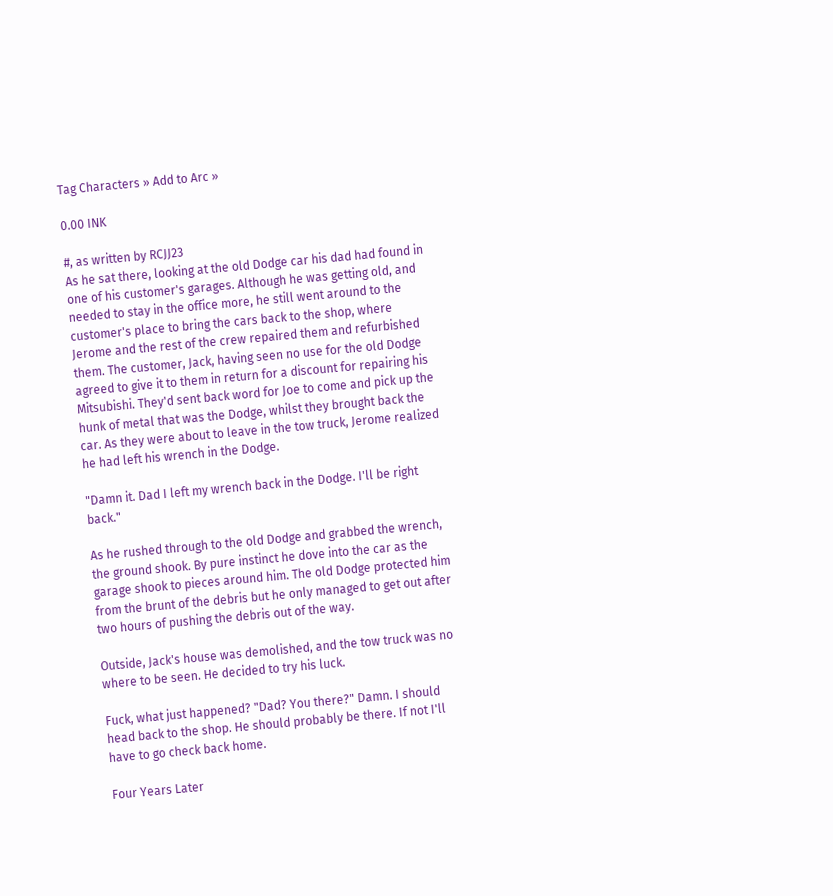Tag Characters » Add to Arc »

0.00 INK

#, as written by RCJJ23
As he sat there, looking at the old Dodge car his dad had found in one of his customer's garages. Although he was getting old, and needed to stay in the office more, he still went around to the customer's place to bring the cars back to the shop, where Jerome and the rest of the crew repaired them and refurbished them. The customer, Jack, having seen no use for the old Dodge agreed to give it to them in return for a discount for repairing his Mitsubishi. They'd sent back word for Joe to come and pick up the hunk of metal that was the Dodge, whilst they brought back the car. As they were about to leave in the tow truck, Jerome realized he had left his wrench in the Dodge.

"Damn it. Dad I left my wrench back in the Dodge. I'll be right back."

As he rushed through to the old Dodge and grabbed the wrench, the ground shook. By pure instinct he dove into the car as the garage shook to pieces around him. The old Dodge protected him from the brunt of the debris but he only managed to get out after two hours of pushing the debris out of the way.

Outside, Jack's house was demolished, and the tow truck was no where to be seen. He decided to try his luck.

Fuck, what just happened? "Dad? You there?" Damn. I should head back to the shop. He should probably be there. If not I'll have to go check back home.

Four Years Later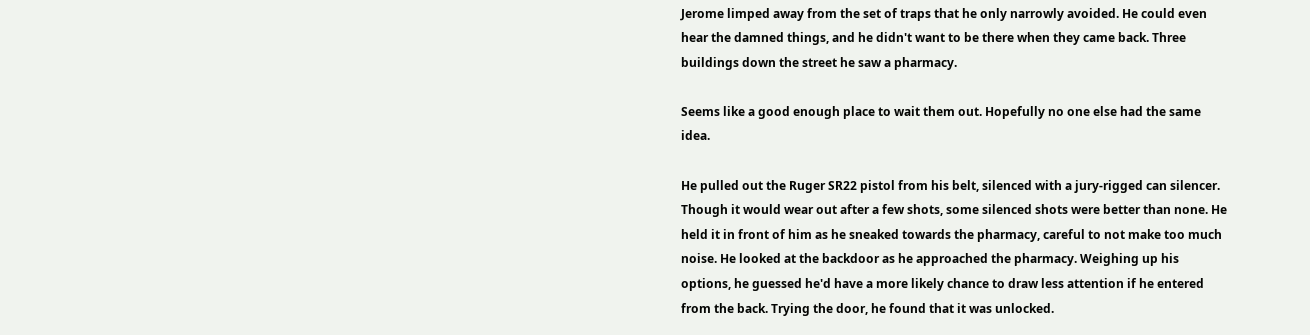Jerome limped away from the set of traps that he only narrowly avoided. He could even hear the damned things, and he didn't want to be there when they came back. Three buildings down the street he saw a pharmacy.

Seems like a good enough place to wait them out. Hopefully no one else had the same idea.

He pulled out the Ruger SR22 pistol from his belt, silenced with a jury-rigged can silencer. Though it would wear out after a few shots, some silenced shots were better than none. He held it in front of him as he sneaked towards the pharmacy, careful to not make too much noise. He looked at the backdoor as he approached the pharmacy. Weighing up his options, he guessed he'd have a more likely chance to draw less attention if he entered from the back. Trying the door, he found that it was unlocked.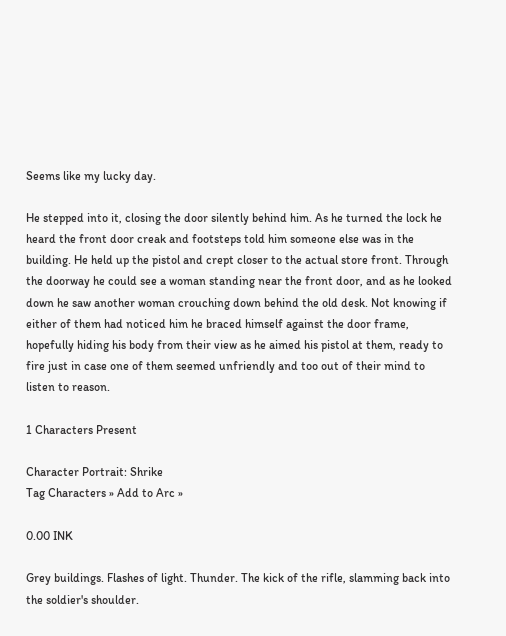Seems like my lucky day.

He stepped into it, closing the door silently behind him. As he turned the lock he heard the front door creak and footsteps told him someone else was in the building. He held up the pistol and crept closer to the actual store front. Through the doorway he could see a woman standing near the front door, and as he looked down he saw another woman crouching down behind the old desk. Not knowing if either of them had noticed him he braced himself against the door frame, hopefully hiding his body from their view as he aimed his pistol at them, ready to fire just in case one of them seemed unfriendly and too out of their mind to listen to reason.

1 Characters Present

Character Portrait: Shrike
Tag Characters » Add to Arc »

0.00 INK

Grey buildings. Flashes of light. Thunder. The kick of the rifle, slamming back into the soldier's shoulder.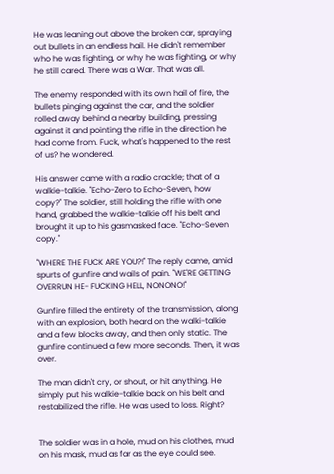He was leaning out above the broken car, spraying out bullets in an endless hail. He didn't remember who he was fighting, or why he was fighting, or why he still cared. There was a War. That was all.

The enemy responded with its own hail of fire, the bullets pinging against the car, and the soldier rolled away behind a nearby building, pressing against it and pointing the rifle in the direction he had come from. Fuck, what's happened to the rest of us? he wondered.

His answer came with a radio crackle; that of a walkie-talkie. "Echo-Zero to Echo-Seven, how copy?" The soldier, still holding the rifle with one hand, grabbed the walkie-talkie off his belt and brought it up to his gasmasked face. "Echo-Seven copy."

"WHERE THE FUCK ARE YOU?!" The reply came, amid spurts of gunfire and wails of pain. "WE'RE GETTING OVERRUN HE- FUCKING HELL, NONONO!"

Gunfire filled the entirety of the transmission, along with an explosion, both heard on the walki-talkie and a few blocks away, and then only static. The gunfire continued a few more seconds. Then, it was over.

The man didn't cry, or shout, or hit anything. He simply put his walkie-talkie back on his belt and restabilized the rifle. He was used to loss. Right?


The soldier was in a hole, mud on his clothes, mud on his mask, mud as far as the eye could see.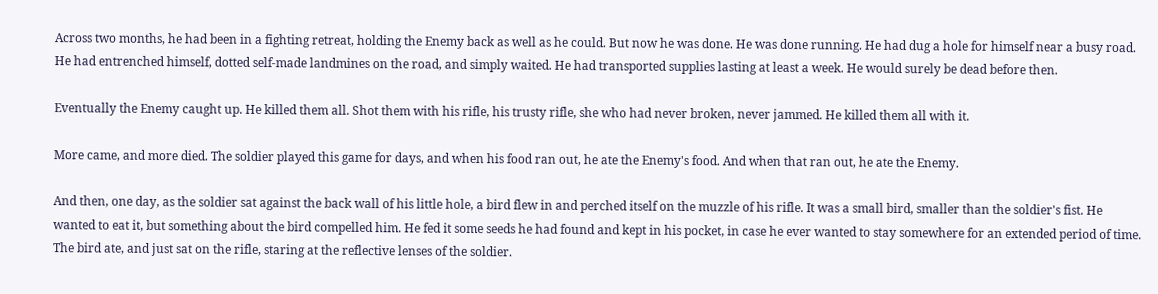Across two months, he had been in a fighting retreat, holding the Enemy back as well as he could. But now he was done. He was done running. He had dug a hole for himself near a busy road. He had entrenched himself, dotted self-made landmines on the road, and simply waited. He had transported supplies lasting at least a week. He would surely be dead before then.

Eventually the Enemy caught up. He killed them all. Shot them with his rifle, his trusty rifle, she who had never broken, never jammed. He killed them all with it.

More came, and more died. The soldier played this game for days, and when his food ran out, he ate the Enemy's food. And when that ran out, he ate the Enemy.

And then, one day, as the soldier sat against the back wall of his little hole, a bird flew in and perched itself on the muzzle of his rifle. It was a small bird, smaller than the soldier's fist. He wanted to eat it, but something about the bird compelled him. He fed it some seeds he had found and kept in his pocket, in case he ever wanted to stay somewhere for an extended period of time. The bird ate, and just sat on the rifle, staring at the reflective lenses of the soldier.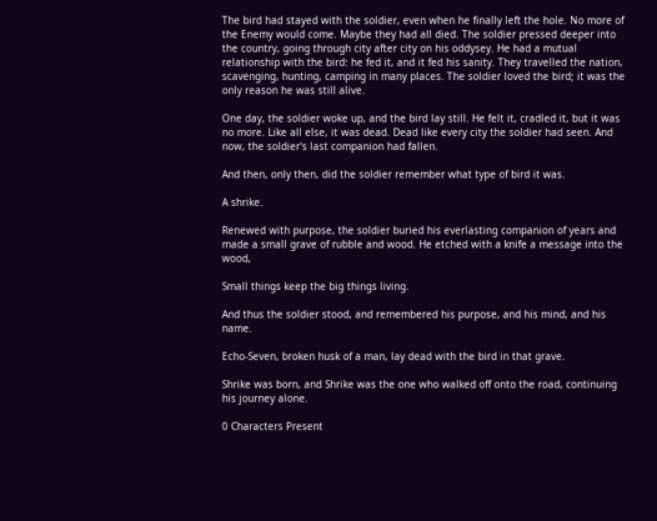The bird had stayed with the soldier, even when he finally left the hole. No more of the Enemy would come. Maybe they had all died. The soldier pressed deeper into the country, going through city after city on his oddysey. He had a mutual relationship with the bird: he fed it, and it fed his sanity. They travelled the nation, scavenging, hunting, camping in many places. The soldier loved the bird; it was the only reason he was still alive.

One day, the soldier woke up, and the bird lay still. He felt it, cradled it, but it was no more. Like all else, it was dead. Dead like every city the soldier had seen. And now, the soldier's last companion had fallen.

And then, only then, did the soldier remember what type of bird it was.

A shrike.

Renewed with purpose, the soldier buried his everlasting companion of years and made a small grave of rubble and wood. He etched with a knife a message into the wood,

Small things keep the big things living.

And thus the soldier stood, and remembered his purpose, and his mind, and his name.

Echo-Seven, broken husk of a man, lay dead with the bird in that grave.

Shrike was born, and Shrike was the one who walked off onto the road, continuing his journey alone.

0 Characters Present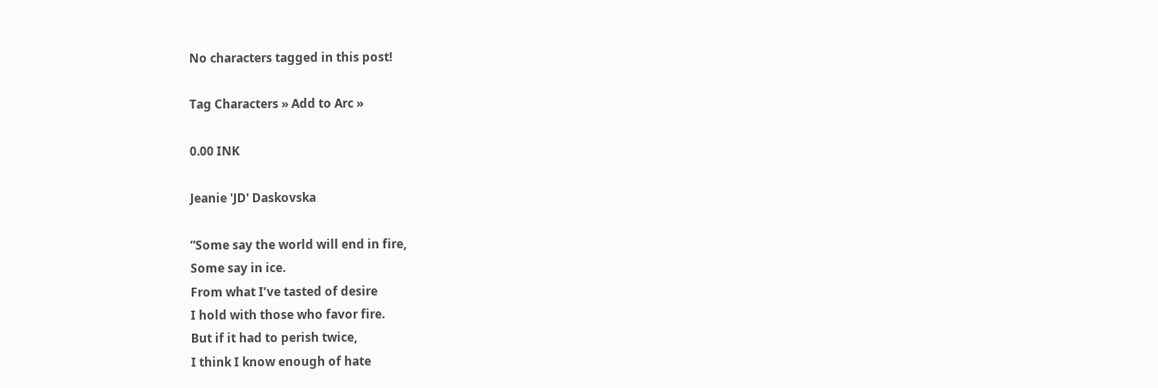No characters tagged in this post!

Tag Characters » Add to Arc »

0.00 INK

Jeanie 'JD' Daskovska

”Some say the world will end in fire,
Some say in ice.
From what I’ve tasted of desire
I hold with those who favor fire.
But if it had to perish twice,
I think I know enough of hate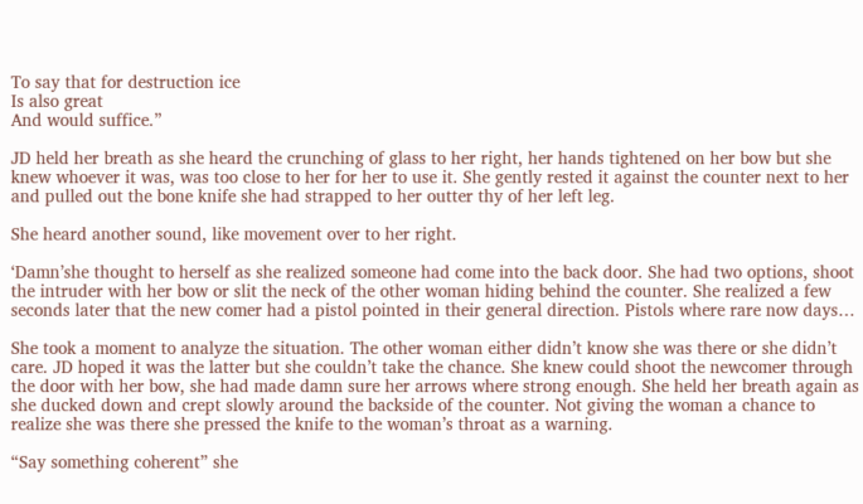To say that for destruction ice
Is also great
And would suffice.”

JD held her breath as she heard the crunching of glass to her right, her hands tightened on her bow but she knew whoever it was, was too close to her for her to use it. She gently rested it against the counter next to her and pulled out the bone knife she had strapped to her outter thy of her left leg.

She heard another sound, like movement over to her right.

‘Damn’she thought to herself as she realized someone had come into the back door. She had two options, shoot the intruder with her bow or slit the neck of the other woman hiding behind the counter. She realized a few seconds later that the new comer had a pistol pointed in their general direction. Pistols where rare now days…

She took a moment to analyze the situation. The other woman either didn’t know she was there or she didn’t care. JD hoped it was the latter but she couldn’t take the chance. She knew could shoot the newcomer through the door with her bow, she had made damn sure her arrows where strong enough. She held her breath again as she ducked down and crept slowly around the backside of the counter. Not giving the woman a chance to realize she was there she pressed the knife to the woman’s throat as a warning.

“Say something coherent” she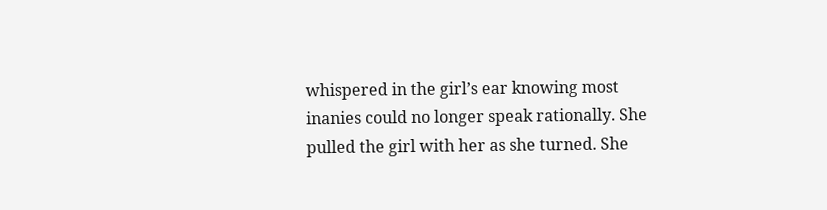whispered in the girl’s ear knowing most inanies could no longer speak rationally. She pulled the girl with her as she turned. She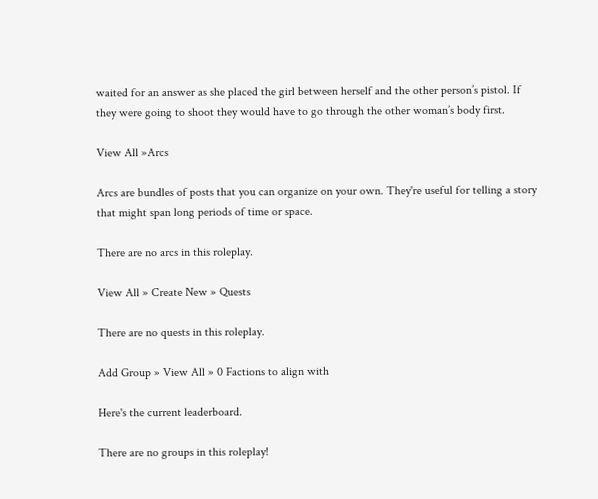waited for an answer as she placed the girl between herself and the other person’s pistol. If they were going to shoot they would have to go through the other woman’s body first.

View All »Arcs

Arcs are bundles of posts that you can organize on your own. They're useful for telling a story that might span long periods of time or space.

There are no arcs in this roleplay.

View All » Create New » Quests

There are no quests in this roleplay.

Add Group » View All » 0 Factions to align with

Here's the current leaderboard.

There are no groups in this roleplay!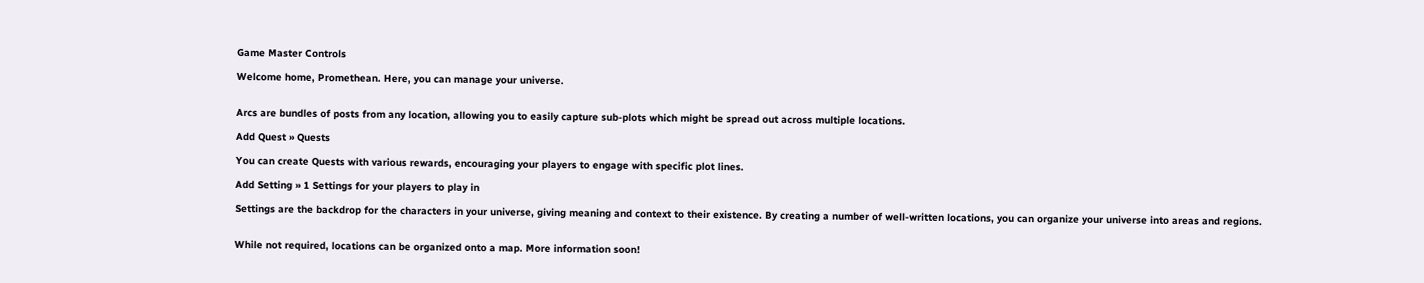Game Master Controls

Welcome home, Promethean. Here, you can manage your universe.


Arcs are bundles of posts from any location, allowing you to easily capture sub-plots which might be spread out across multiple locations.

Add Quest » Quests

You can create Quests with various rewards, encouraging your players to engage with specific plot lines.

Add Setting » 1 Settings for your players to play in

Settings are the backdrop for the characters in your universe, giving meaning and context to their existence. By creating a number of well-written locations, you can organize your universe into areas and regions.


While not required, locations can be organized onto a map. More information soon!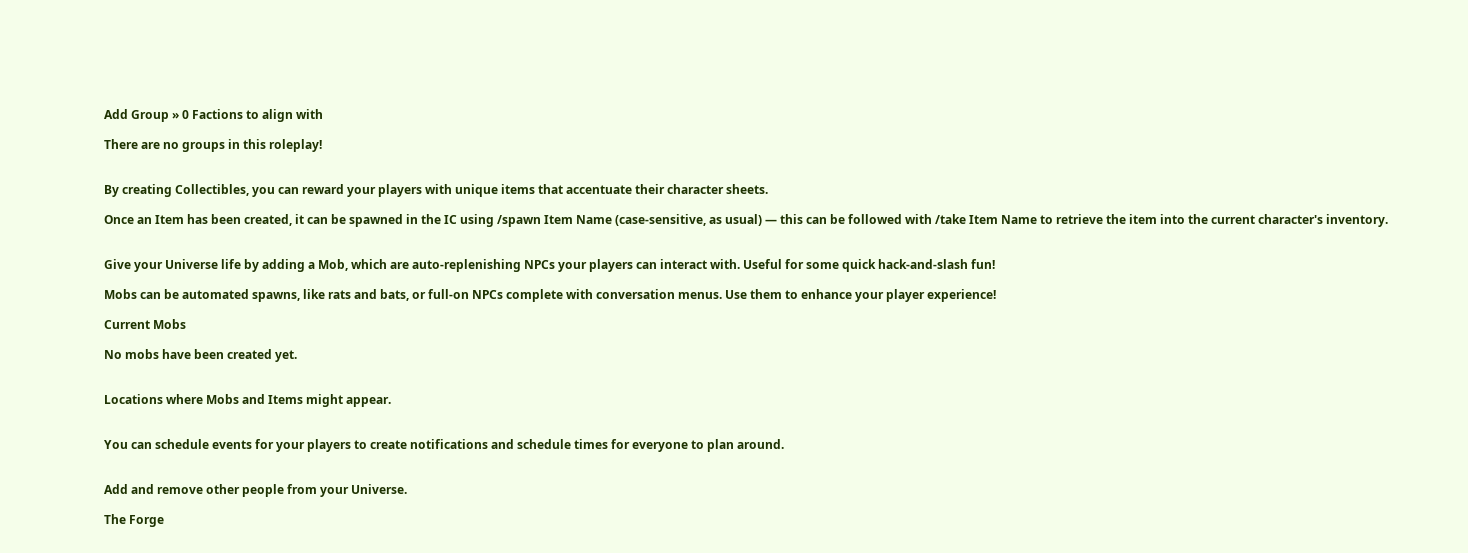Add Group » 0 Factions to align with

There are no groups in this roleplay!


By creating Collectibles, you can reward your players with unique items that accentuate their character sheets.

Once an Item has been created, it can be spawned in the IC using /spawn Item Name (case-sensitive, as usual) — this can be followed with /take Item Name to retrieve the item into the current character's inventory.


Give your Universe life by adding a Mob, which are auto-replenishing NPCs your players can interact with. Useful for some quick hack-and-slash fun!

Mobs can be automated spawns, like rats and bats, or full-on NPCs complete with conversation menus. Use them to enhance your player experience!

Current Mobs

No mobs have been created yet.


Locations where Mobs and Items might appear.


You can schedule events for your players to create notifications and schedule times for everyone to plan around.


Add and remove other people from your Universe.

The Forge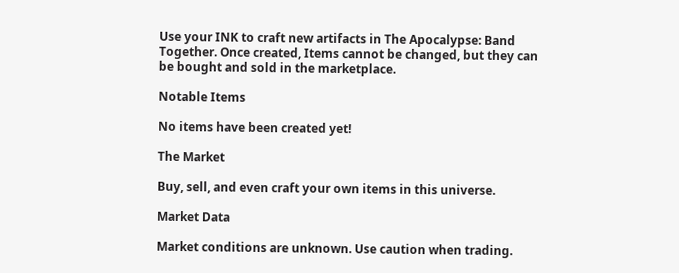Use your INK to craft new artifacts in The Apocalypse: Band Together. Once created, Items cannot be changed, but they can be bought and sold in the marketplace.

Notable Items

No items have been created yet!

The Market

Buy, sell, and even craft your own items in this universe.

Market Data

Market conditions are unknown. Use caution when trading.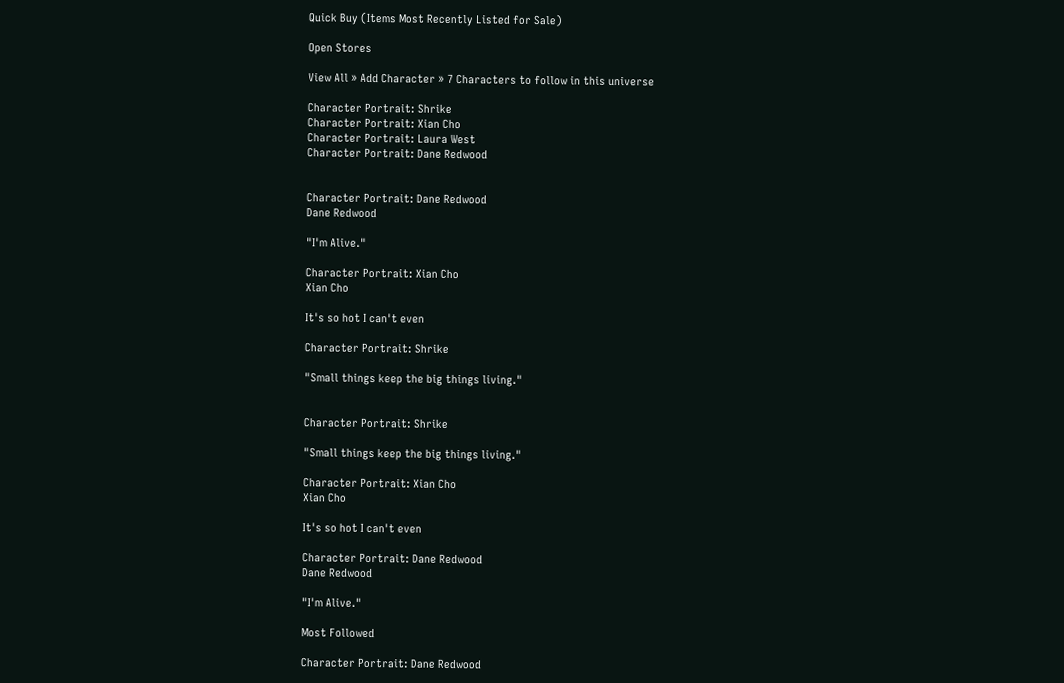Quick Buy (Items Most Recently Listed for Sale)

Open Stores

View All » Add Character » 7 Characters to follow in this universe

Character Portrait: Shrike
Character Portrait: Xian Cho
Character Portrait: Laura West
Character Portrait: Dane Redwood


Character Portrait: Dane Redwood
Dane Redwood

"I'm Alive."

Character Portrait: Xian Cho
Xian Cho

It's so hot I can't even

Character Portrait: Shrike

"Small things keep the big things living."


Character Portrait: Shrike

"Small things keep the big things living."

Character Portrait: Xian Cho
Xian Cho

It's so hot I can't even

Character Portrait: Dane Redwood
Dane Redwood

"I'm Alive."

Most Followed

Character Portrait: Dane Redwood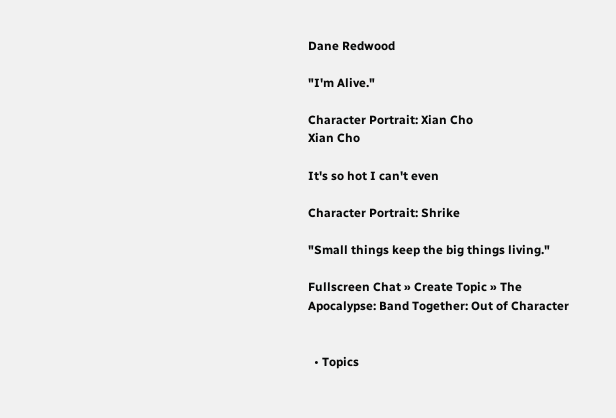Dane Redwood

"I'm Alive."

Character Portrait: Xian Cho
Xian Cho

It's so hot I can't even

Character Portrait: Shrike

"Small things keep the big things living."

Fullscreen Chat » Create Topic » The Apocalypse: Band Together: Out of Character


  • Topics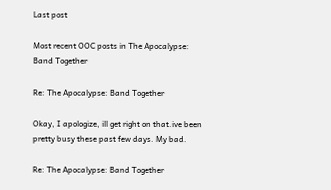Last post

Most recent OOC posts in The Apocalypse: Band Together

Re: The Apocalypse: Band Together

Okay, I apologize, ill get right on that.ive been pretty busy these past few days. My bad.

Re: The Apocalypse: Band Together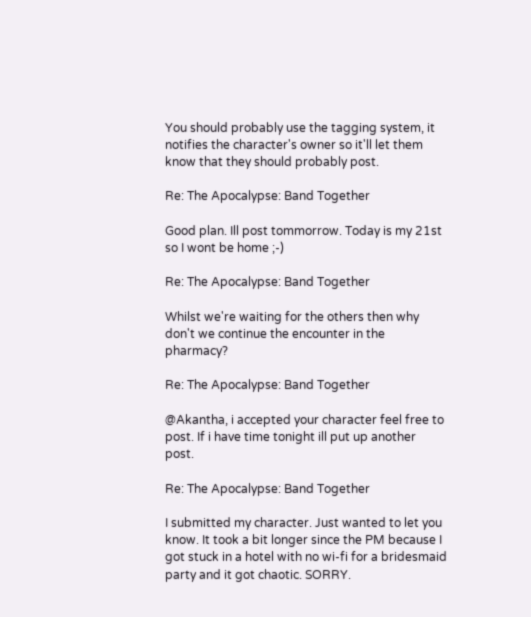You should probably use the tagging system, it notifies the character's owner so it'll let them know that they should probably post.

Re: The Apocalypse: Band Together

Good plan. Ill post tommorrow. Today is my 21st so I wont be home ;-)

Re: The Apocalypse: Band Together

Whilst we're waiting for the others then why don't we continue the encounter in the pharmacy?

Re: The Apocalypse: Band Together

@Akantha, i accepted your character feel free to post. If i have time tonight ill put up another post.

Re: The Apocalypse: Band Together

I submitted my character. Just wanted to let you know. It took a bit longer since the PM because I got stuck in a hotel with no wi-fi for a bridesmaid party and it got chaotic. SORRY.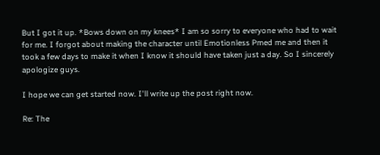But I got it up. *Bows down on my knees* I am so sorry to everyone who had to wait for me. I forgot about making the character until Emotionless Pmed me and then it took a few days to make it when I know it should have taken just a day. So I sincerely apologize guys.

I hope we can get started now. I'll write up the post right now.

Re: The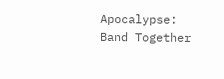Apocalypse: Band Together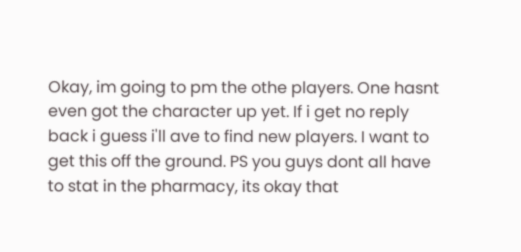Okay, im going to pm the othe players. One hasnt even got the character up yet. If i get no reply back i guess i'll ave to find new players. I want to get this off the ground. PS you guys dont all have to stat in the pharmacy, its okay that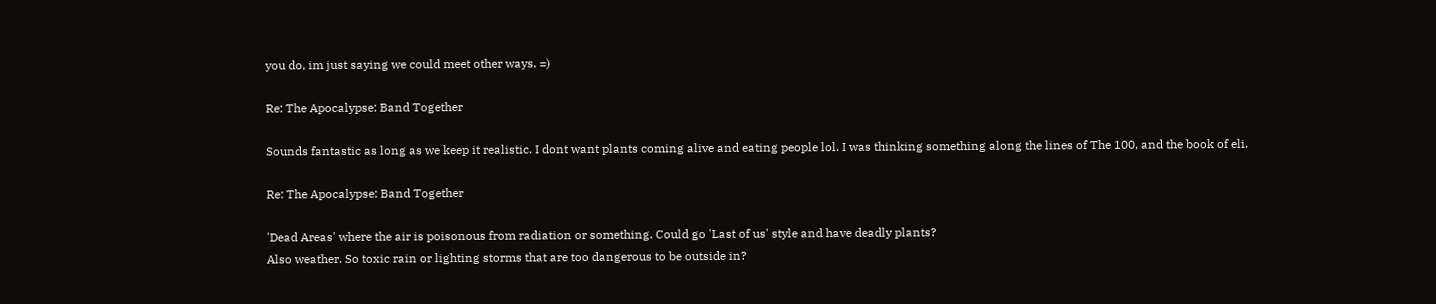you do, im just saying we could meet other ways. =)

Re: The Apocalypse: Band Together

Sounds fantastic as long as we keep it realistic. I dont want plants coming alive and eating people lol. I was thinking something along the lines of The 100, and the book of eli.

Re: The Apocalypse: Band Together

'Dead Areas' where the air is poisonous from radiation or something. Could go 'Last of us' style and have deadly plants?
Also weather. So toxic rain or lighting storms that are too dangerous to be outside in?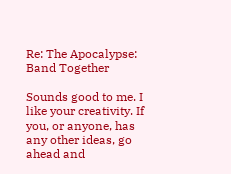Re: The Apocalypse: Band Together

Sounds good to me. I like your creativity. If you, or anyone, has any other ideas, go ahead and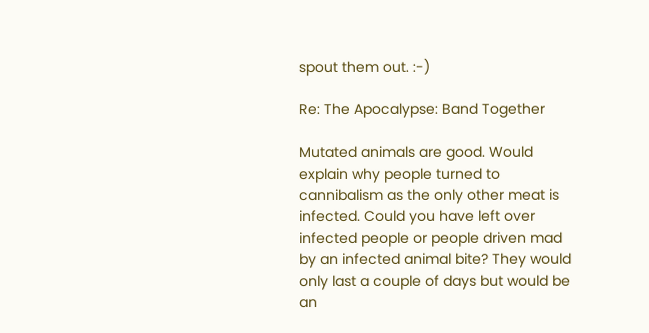spout them out. :-)

Re: The Apocalypse: Band Together

Mutated animals are good. Would explain why people turned to cannibalism as the only other meat is infected. Could you have left over infected people or people driven mad by an infected animal bite? They would only last a couple of days but would be an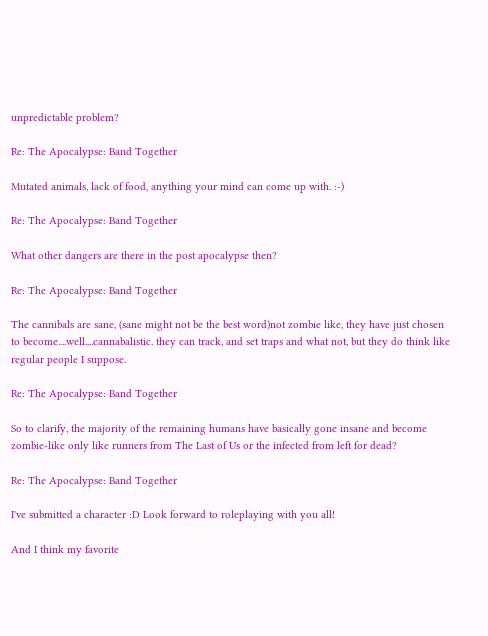unpredictable problem?

Re: The Apocalypse: Band Together

Mutated animals, lack of food, anything your mind can come up with. :-)

Re: The Apocalypse: Band Together

What other dangers are there in the post apocalypse then?

Re: The Apocalypse: Band Together

The cannibals are sane, (sane might not be the best word)not zombie like, they have just chosen to become....well....cannabalistic. they can track, and set traps and what not, but they do think like regular people I suppose.

Re: The Apocalypse: Band Together

So to clarify, the majority of the remaining humans have basically gone insane and become zombie-like only like runners from The Last of Us or the infected from left for dead?

Re: The Apocalypse: Band Together

I've submitted a character :D Look forward to roleplaying with you all!

And I think my favorite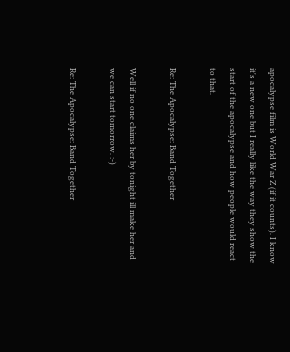apocalypse film is World War Z (if it counts). I know it's a new one but I really like the way they show the start of the apocalypse and how people would react to that.

Re: The Apocalypse: Band Together

Well if no one claims her by tonight ill make her and we can start tomorrow. :-)

Re: The Apocalypse: Band Together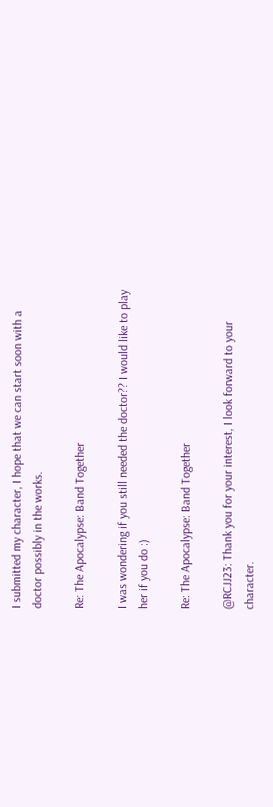I submitted my character, I hope that we can start soon with a doctor possibly in the works.

Re: The Apocalypse: Band Together

I was wondering if you still needed the doctor?? I would like to play her if you do :)

Re: The Apocalypse: Band Together

@RCJJ23: Thank you for your interest, I look forward to your character.